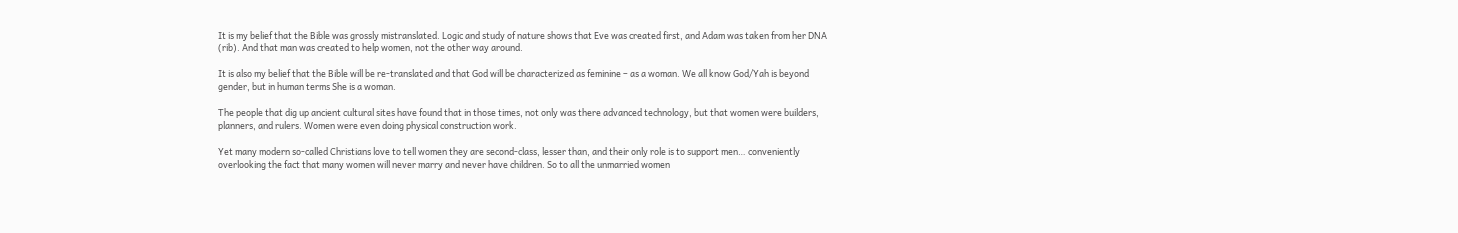It is my belief that the Bible was grossly mistranslated. Logic and study of nature shows that Eve was created first, and Adam was taken from her DNA (rib). And that man was created to help women, not the other way around.

It is also my belief that the Bible will be re-translated and that God will be characterized as feminine – as a woman. We all know God/Yah is beyond gender, but in human terms She is a woman.

The people that dig up ancient cultural sites have found that in those times, not only was there advanced technology, but that women were builders, planners, and rulers. Women were even doing physical construction work.

Yet many modern so-called Christians love to tell women they are second-class, lesser than, and their only role is to support men… conveniently overlooking the fact that many women will never marry and never have children. So to all the unmarried women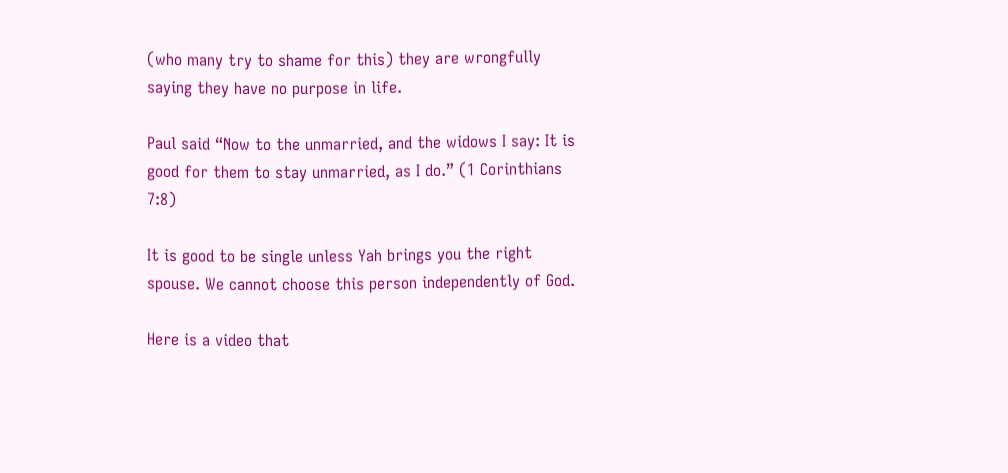(who many try to shame for this) they are wrongfully saying they have no purpose in life.

Paul said “Now to the unmarried, and the widows I say: It is good for them to stay unmarried, as I do.” (1 Corinthians 7:8)

It is good to be single unless Yah brings you the right spouse. We cannot choose this person independently of God.

Here is a video that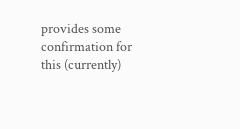provides some confirmation for this (currently)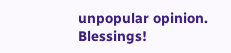unpopular opinion. Blessings!